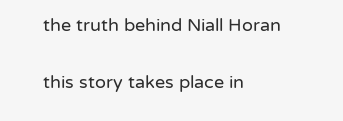the truth behind Niall Horan

this story takes place in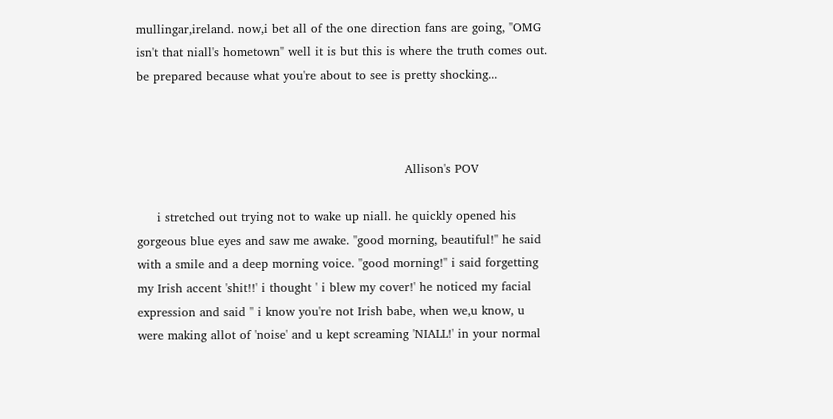mullingar,ireland. now,i bet all of the one direction fans are going, "OMG isn't that niall's hometown" well it is but this is where the truth comes out. be prepared because what you're about to see is pretty shocking...



                                                                   Allison's POV

     i stretched out trying not to wake up niall. he quickly opened his gorgeous blue eyes and saw me awake. ''good morning, beautiful!'' he said with a smile and a deep morning voice. ''good morning!'' i said forgetting my Irish accent 'shit!!' i thought ' i blew my cover!' he noticed my facial expression and said '' i know you're not Irish babe, when we,u know, u were making allot of 'noise' and u kept screaming 'NIALL!' in your normal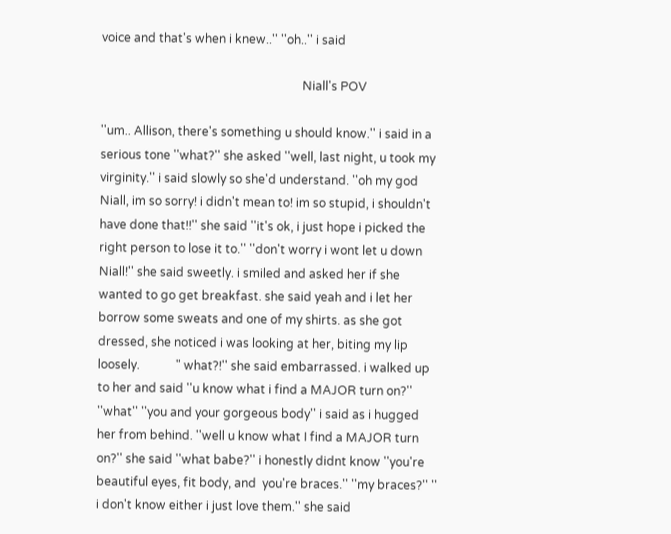voice and that's when i knew..'' ''oh..'' i said

                                                                   Niall's POV

''um.. Allison, there's something u should know.'' i said in a serious tone ''what?'' she asked ''well, last night, u took my virginity.'' i said slowly so she'd understand. ''oh my god Niall, im so sorry! i didn't mean to! im so stupid, i shouldn't have done that!!'' she said ''it's ok, i just hope i picked the right person to lose it to.'' ''don't worry i wont let u down Niall!'' she said sweetly. i smiled and asked her if she wanted to go get breakfast. she said yeah and i let her borrow some sweats and one of my shirts. as she got dressed, she noticed i was looking at her, biting my lip loosely.            " what?!'' she said embarrassed. i walked up to her and said ''u know what i find a MAJOR turn on?'' ''what'' ''you and your gorgeous body'' i said as i hugged her from behind. ''well u know what I find a MAJOR turn on?'' she said ''what babe?'' i honestly didnt know ''you're beautiful eyes, fit body, and  you're braces.'' ''my braces?'' '' i don't know either i just love them.'' she said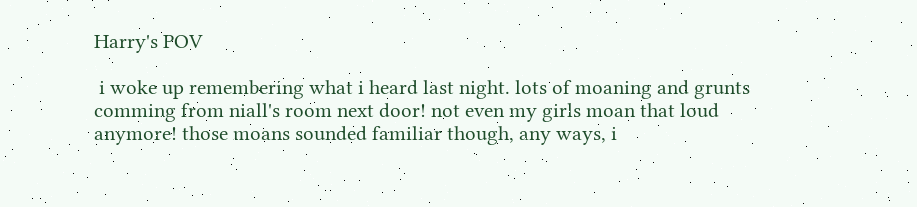Harry's POV

 i woke up remembering what i heard last night. lots of moaning and grunts comming from niall's room next door! not even my girls moan that loud anymore! those moans sounded familiar though, any ways, i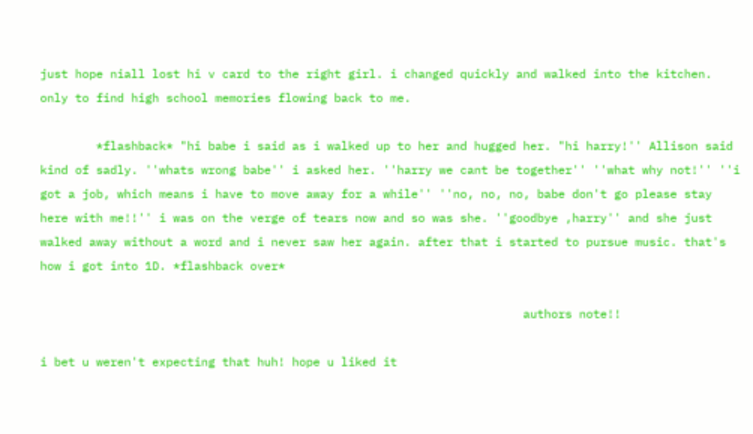just hope niall lost hi v card to the right girl. i changed quickly and walked into the kitchen. only to find high school memories flowing back to me.

        *flashback* "hi babe i said as i walked up to her and hugged her. "hi harry!'' Allison said kind of sadly. ''whats wrong babe'' i asked her. ''harry we cant be together'' ''what why not!'' ''i got a job, which means i have to move away for a while'' ''no, no, no, babe don't go please stay here with me!!'' i was on the verge of tears now and so was she. ''goodbye ,harry'' and she just walked away without a word and i never saw her again. after that i started to pursue music. that's how i got into 1D. *flashback over*

                                                                     authors note!!

i bet u weren't expecting that huh! hope u liked it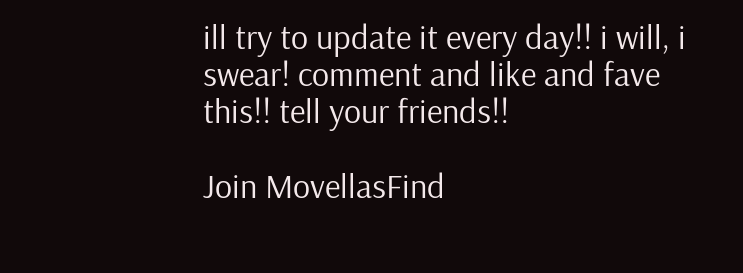ill try to update it every day!! i will, i swear! comment and like and fave this!! tell your friends!!

Join MovellasFind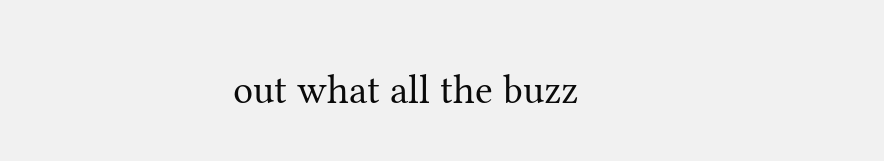out what all the buzz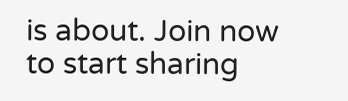is about. Join now to start sharing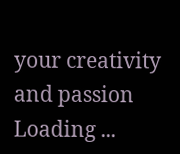your creativity and passion
Loading ...